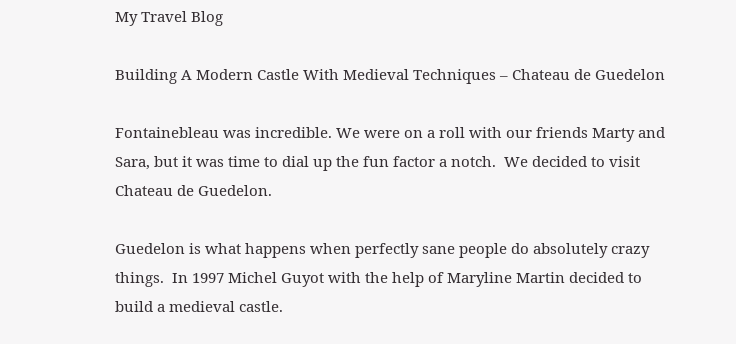My Travel Blog

Building A Modern Castle With Medieval Techniques – Chateau de Guedelon

Fontainebleau was incredible. We were on a roll with our friends Marty and Sara, but it was time to dial up the fun factor a notch.  We decided to visit Chateau de Guedelon.

Guedelon is what happens when perfectly sane people do absolutely crazy things.  In 1997 Michel Guyot with the help of Maryline Martin decided to build a medieval castle.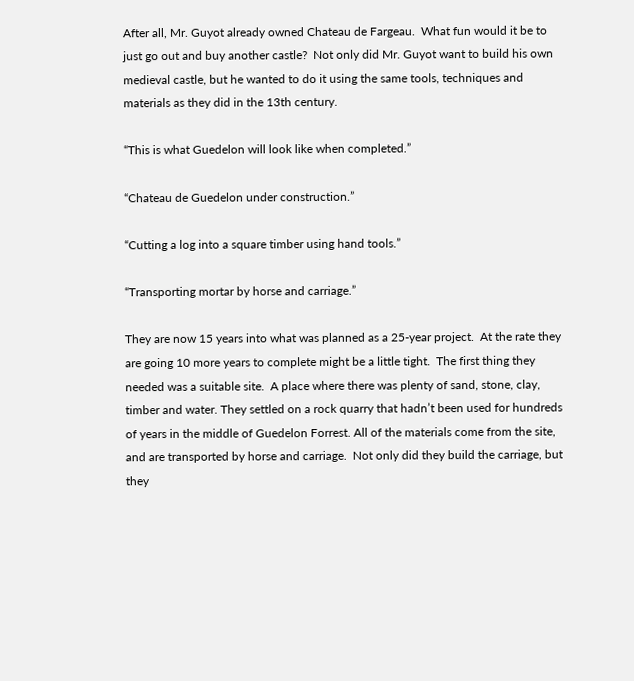After all, Mr. Guyot already owned Chateau de Fargeau.  What fun would it be to just go out and buy another castle?  Not only did Mr. Guyot want to build his own medieval castle, but he wanted to do it using the same tools, techniques and materials as they did in the 13th century.

“This is what Guedelon will look like when completed.”

“Chateau de Guedelon under construction.”

“Cutting a log into a square timber using hand tools.”

“Transporting mortar by horse and carriage.”

They are now 15 years into what was planned as a 25-year project.  At the rate they are going 10 more years to complete might be a little tight.  The first thing they needed was a suitable site.  A place where there was plenty of sand, stone, clay, timber and water. They settled on a rock quarry that hadn’t been used for hundreds of years in the middle of Guedelon Forrest. All of the materials come from the site, and are transported by horse and carriage.  Not only did they build the carriage, but they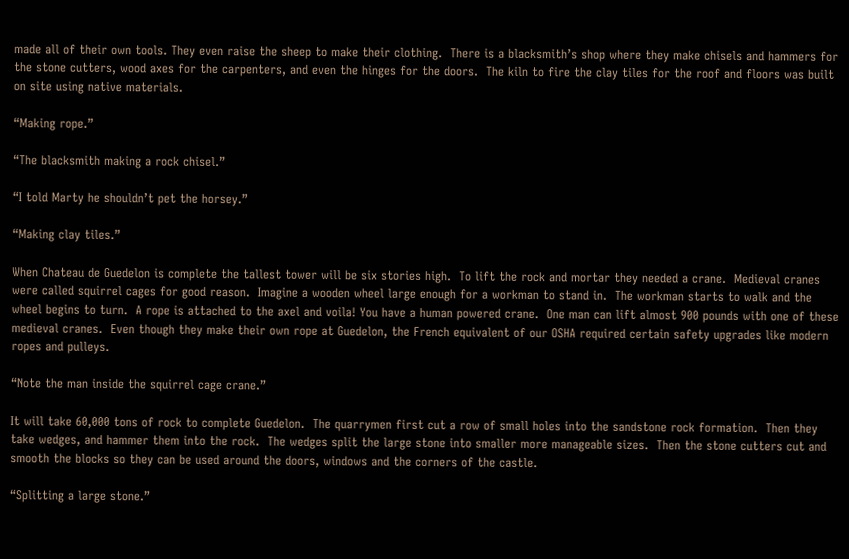made all of their own tools. They even raise the sheep to make their clothing.  There is a blacksmith’s shop where they make chisels and hammers for the stone cutters, wood axes for the carpenters, and even the hinges for the doors.  The kiln to fire the clay tiles for the roof and floors was built on site using native materials.

“Making rope.”

“The blacksmith making a rock chisel.”

“I told Marty he shouldn’t pet the horsey.”

“Making clay tiles.”

When Chateau de Guedelon is complete the tallest tower will be six stories high.  To lift the rock and mortar they needed a crane.  Medieval cranes were called squirrel cages for good reason.  Imagine a wooden wheel large enough for a workman to stand in.  The workman starts to walk and the wheel begins to turn.  A rope is attached to the axel and voila! You have a human powered crane.  One man can lift almost 900 pounds with one of these medieval cranes.  Even though they make their own rope at Guedelon, the French equivalent of our OSHA required certain safety upgrades like modern ropes and pulleys.

“Note the man inside the squirrel cage crane.”

It will take 60,000 tons of rock to complete Guedelon.  The quarrymen first cut a row of small holes into the sandstone rock formation.  Then they take wedges, and hammer them into the rock.  The wedges split the large stone into smaller more manageable sizes.  Then the stone cutters cut and smooth the blocks so they can be used around the doors, windows and the corners of the castle.

“Splitting a large stone.”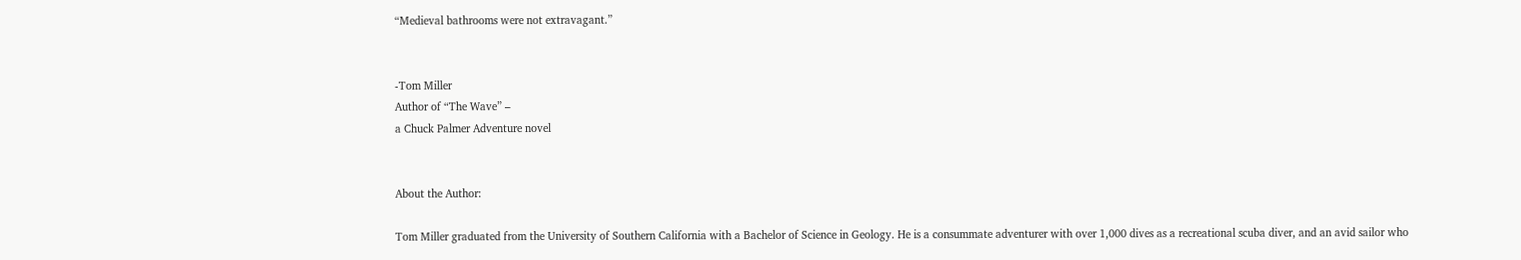“Medieval bathrooms were not extravagant.”


-Tom Miller
Author of “The Wave” –
a Chuck Palmer Adventure novel


About the Author:

Tom Miller graduated from the University of Southern California with a Bachelor of Science in Geology. He is a consummate adventurer with over 1,000 dives as a recreational scuba diver, and an avid sailor who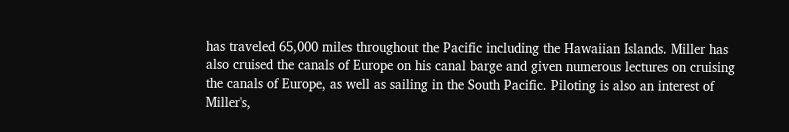has traveled 65,000 miles throughout the Pacific including the Hawaiian Islands. Miller has also cruised the canals of Europe on his canal barge and given numerous lectures on cruising the canals of Europe, as well as sailing in the South Pacific. Piloting is also an interest of Miller's,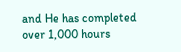and He has completed over 1,000 hours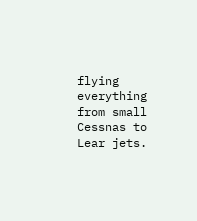flying everything from small Cessnas to Lear jets.